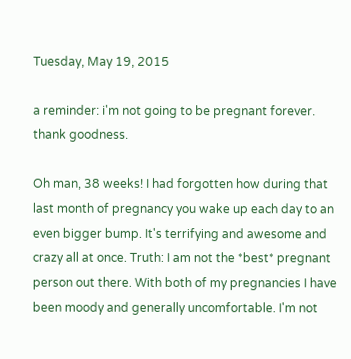Tuesday, May 19, 2015

a reminder: i'm not going to be pregnant forever. thank goodness.

Oh man, 38 weeks! I had forgotten how during that last month of pregnancy you wake up each day to an even bigger bump. It's terrifying and awesome and crazy all at once. Truth: I am not the *best* pregnant person out there. With both of my pregnancies I have been moody and generally uncomfortable. I'm not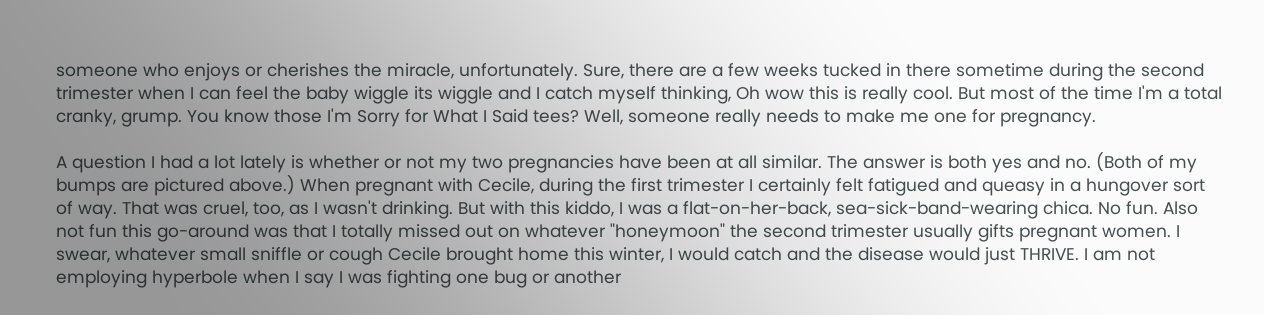someone who enjoys or cherishes the miracle, unfortunately. Sure, there are a few weeks tucked in there sometime during the second trimester when I can feel the baby wiggle its wiggle and I catch myself thinking, Oh wow this is really cool. But most of the time I'm a total cranky, grump. You know those I'm Sorry for What I Said tees? Well, someone really needs to make me one for pregnancy.

A question I had a lot lately is whether or not my two pregnancies have been at all similar. The answer is both yes and no. (Both of my bumps are pictured above.) When pregnant with Cecile, during the first trimester I certainly felt fatigued and queasy in a hungover sort of way. That was cruel, too, as I wasn't drinking. But with this kiddo, I was a flat-on-her-back, sea-sick-band-wearing chica. No fun. Also not fun this go-around was that I totally missed out on whatever "honeymoon" the second trimester usually gifts pregnant women. I swear, whatever small sniffle or cough Cecile brought home this winter, I would catch and the disease would just THRIVE. I am not employing hyperbole when I say I was fighting one bug or another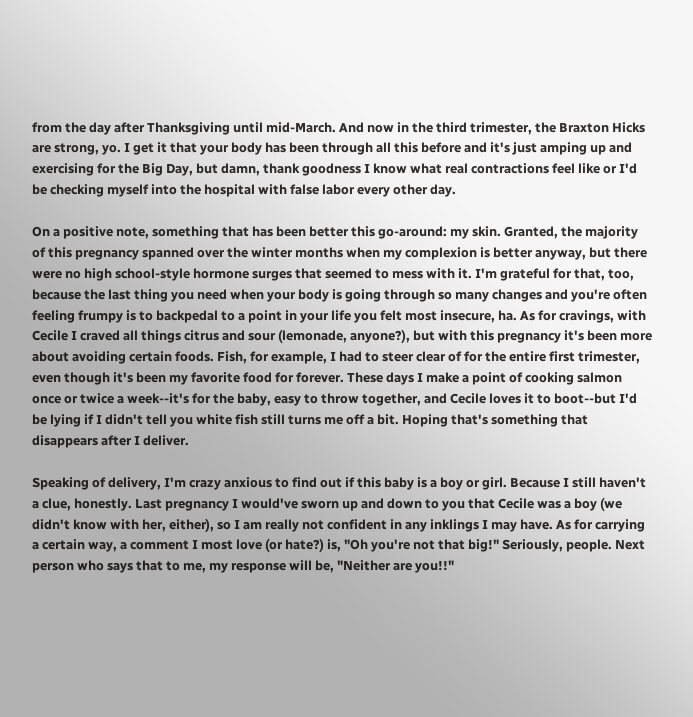from the day after Thanksgiving until mid-March. And now in the third trimester, the Braxton Hicks are strong, yo. I get it that your body has been through all this before and it's just amping up and exercising for the Big Day, but damn, thank goodness I know what real contractions feel like or I'd be checking myself into the hospital with false labor every other day.

On a positive note, something that has been better this go-around: my skin. Granted, the majority of this pregnancy spanned over the winter months when my complexion is better anyway, but there were no high school-style hormone surges that seemed to mess with it. I'm grateful for that, too, because the last thing you need when your body is going through so many changes and you're often feeling frumpy is to backpedal to a point in your life you felt most insecure, ha. As for cravings, with Cecile I craved all things citrus and sour (lemonade, anyone?), but with this pregnancy it's been more about avoiding certain foods. Fish, for example, I had to steer clear of for the entire first trimester, even though it's been my favorite food for forever. These days I make a point of cooking salmon once or twice a week--it's for the baby, easy to throw together, and Cecile loves it to boot--but I'd be lying if I didn't tell you white fish still turns me off a bit. Hoping that's something that disappears after I deliver.

Speaking of delivery, I'm crazy anxious to find out if this baby is a boy or girl. Because I still haven't a clue, honestly. Last pregnancy I would've sworn up and down to you that Cecile was a boy (we didn't know with her, either), so I am really not confident in any inklings I may have. As for carrying a certain way, a comment I most love (or hate?) is, "Oh you're not that big!" Seriously, people. Next person who says that to me, my response will be, "Neither are you!!"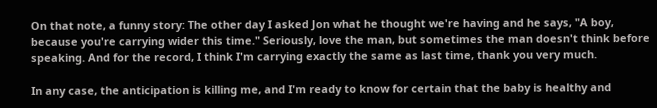On that note, a funny story: The other day I asked Jon what he thought we're having and he says, "A boy, because you're carrying wider this time." Seriously, love the man, but sometimes the man doesn't think before speaking. And for the record, I think I'm carrying exactly the same as last time, thank you very much.

In any case, the anticipation is killing me, and I'm ready to know for certain that the baby is healthy and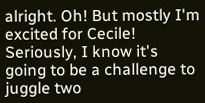alright. Oh! But mostly I'm excited for Cecile! Seriously, I know it's going to be a challenge to juggle two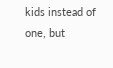kids instead of one, but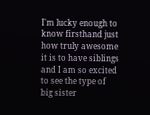I'm lucky enough to know firsthand just how truly awesome it is to have siblings and I am so excited to see the type of big sister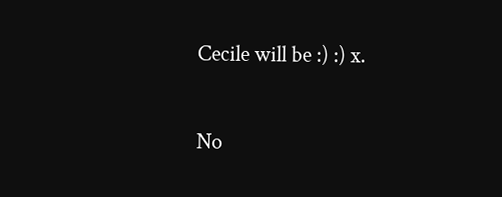Cecile will be :) :) x.

No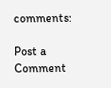comments:

Post a Comment